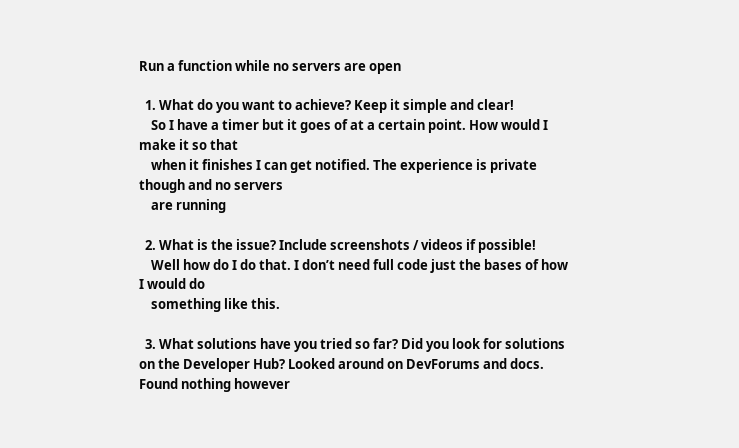Run a function while no servers are open

  1. What do you want to achieve? Keep it simple and clear!
    So I have a timer but it goes of at a certain point. How would I make it so that
    when it finishes I can get notified. The experience is private though and no servers
    are running

  2. What is the issue? Include screenshots / videos if possible!
    Well how do I do that. I don’t need full code just the bases of how I would do
    something like this.

  3. What solutions have you tried so far? Did you look for solutions on the Developer Hub? Looked around on DevForums and docs. Found nothing however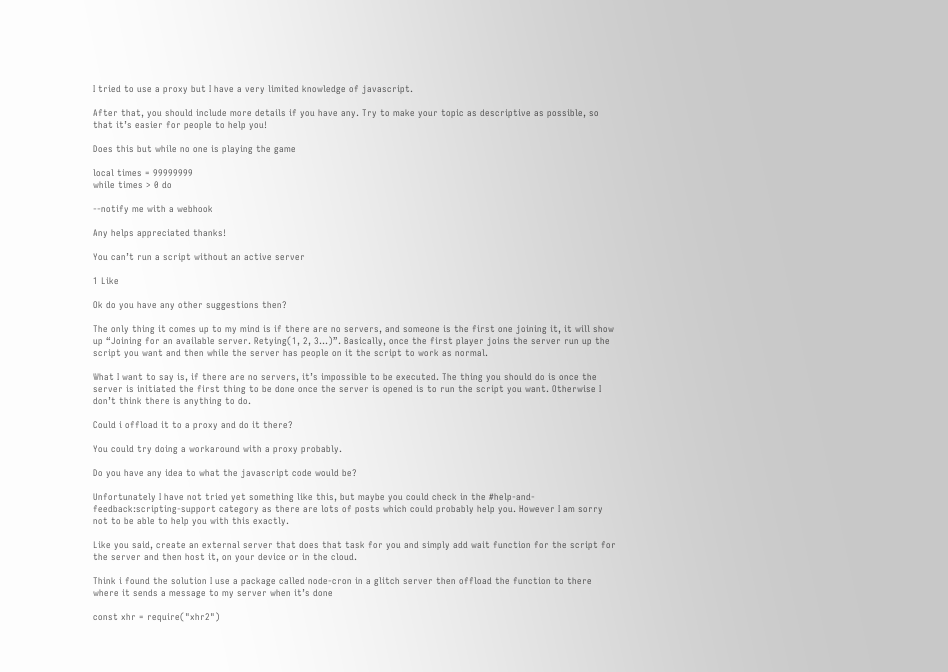I tried to use a proxy but I have a very limited knowledge of javascript.

After that, you should include more details if you have any. Try to make your topic as descriptive as possible, so that it’s easier for people to help you!

Does this but while no one is playing the game

local times = 99999999
while times > 0 do

--notify me with a webhook

Any helps appreciated thanks!

You can’t run a script without an active server

1 Like

Ok do you have any other suggestions then?

The only thing it comes up to my mind is if there are no servers, and someone is the first one joining it, it will show up “Joining for an available server. Retying(1, 2, 3…)”. Basically, once the first player joins the server run up the script you want and then while the server has people on it the script to work as normal.

What I want to say is, if there are no servers, it’s impossible to be executed. The thing you should do is once the server is initiated the first thing to be done once the server is opened is to run the script you want. Otherwise I don’t think there is anything to do.

Could i offload it to a proxy and do it there?

You could try doing a workaround with a proxy probably.

Do you have any idea to what the javascript code would be?

Unfortunately I have not tried yet something like this, but maybe you could check in the #help-and-feedback:scripting-support category as there are lots of posts which could probably help you. However I am sorry not to be able to help you with this exactly.

Like you said, create an external server that does that task for you and simply add wait function for the script for the server and then host it, on your device or in the cloud.

Think i found the solution I use a package called node-cron in a glitch server then offload the function to there where it sends a message to my server when it’s done

const xhr = require("xhr2")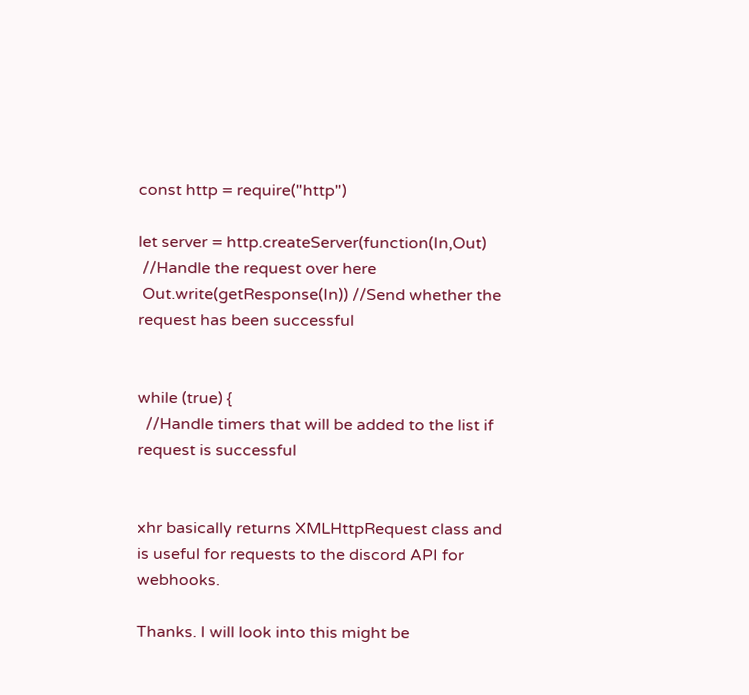const http = require("http")

let server = http.createServer(function(In,Out)
 //Handle the request over here
 Out.write(getResponse(In)) //Send whether the request has been successful


while (true) {
  //Handle timers that will be added to the list if request is successful


xhr basically returns XMLHttpRequest class and is useful for requests to the discord API for webhooks.

Thanks. I will look into this might be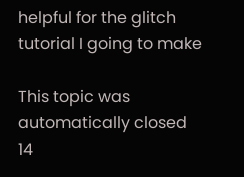helpful for the glitch tutorial I going to make

This topic was automatically closed 14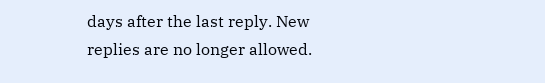days after the last reply. New replies are no longer allowed.